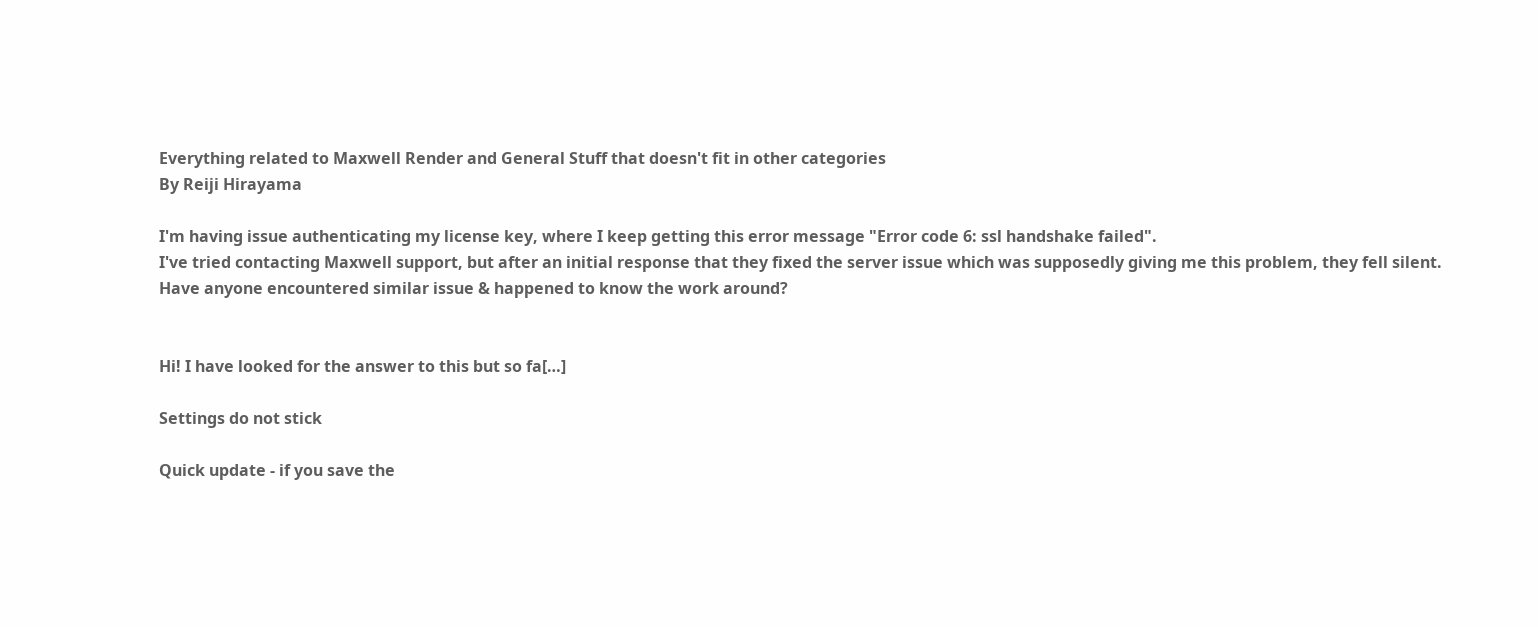Everything related to Maxwell Render and General Stuff that doesn't fit in other categories
By Reiji Hirayama

I'm having issue authenticating my license key, where I keep getting this error message "Error code 6: ssl handshake failed".
I've tried contacting Maxwell support, but after an initial response that they fixed the server issue which was supposedly giving me this problem, they fell silent.
Have anyone encountered similar issue & happened to know the work around?


Hi! I have looked for the answer to this but so fa[…]

Settings do not stick

Quick update - if you save the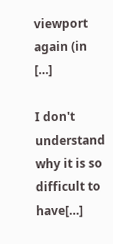viewport again (in […]

I don't understand why it is so difficult to have[…]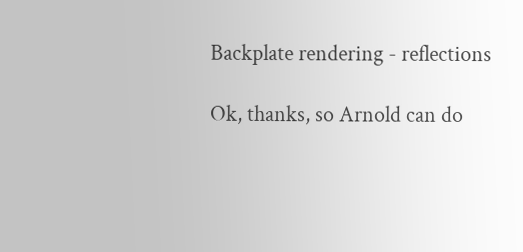Backplate rendering - reflections

Ok, thanks, so Arnold can do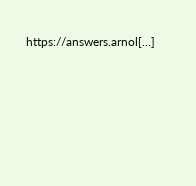https://answers.arnol[…]